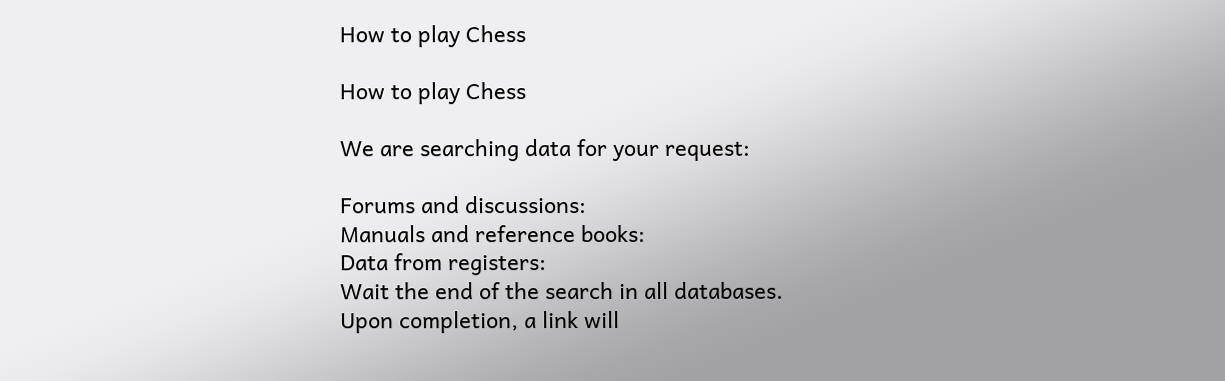How to play Chess

How to play Chess

We are searching data for your request:

Forums and discussions:
Manuals and reference books:
Data from registers:
Wait the end of the search in all databases.
Upon completion, a link will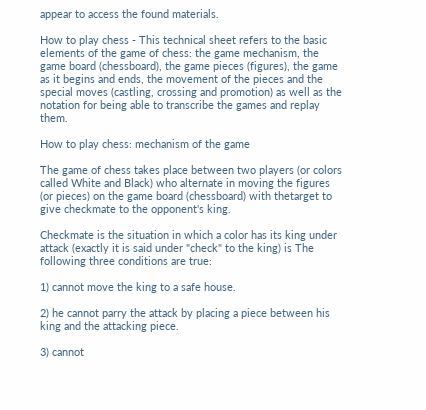appear to access the found materials.

How to play chess - This technical sheet refers to the basic elements of the game of chess: the game mechanism, the game board (chessboard), the game pieces (figures), the game as it begins and ends, the movement of the pieces and the special moves (castling, crossing and promotion) as well as the notation for being able to transcribe the games and replay them.

How to play chess: mechanism of the game

The game of chess takes place between two players (or colors called White and Black) who alternate in moving the figures (or pieces) on the game board (chessboard) with thetarget to give checkmate to the opponent's king.

Checkmate is the situation in which a color has its king under attack (exactly it is said under "check" to the king) is The following three conditions are true:

1) cannot move the king to a safe house.

2) he cannot parry the attack by placing a piece between his king and the attacking piece.

3) cannot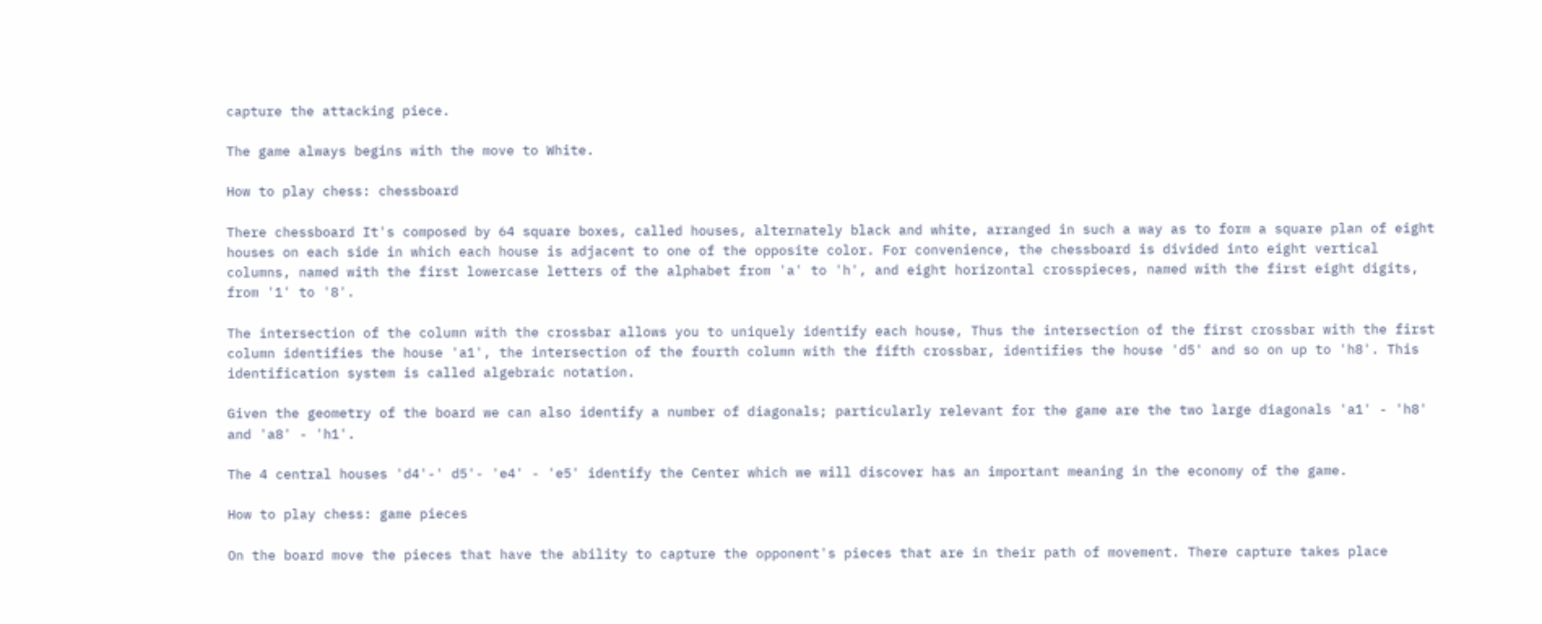capture the attacking piece.

The game always begins with the move to White.

How to play chess: chessboard

There chessboard It's composed by 64 square boxes, called houses, alternately black and white, arranged in such a way as to form a square plan of eight houses on each side in which each house is adjacent to one of the opposite color. For convenience, the chessboard is divided into eight vertical columns, named with the first lowercase letters of the alphabet from 'a' to 'h', and eight horizontal crosspieces, named with the first eight digits, from '1' to '8'.

The intersection of the column with the crossbar allows you to uniquely identify each house, Thus the intersection of the first crossbar with the first column identifies the house 'a1', the intersection of the fourth column with the fifth crossbar, identifies the house 'd5' and so on up to 'h8'. This identification system is called algebraic notation.

Given the geometry of the board we can also identify a number of diagonals; particularly relevant for the game are the two large diagonals 'a1' - 'h8' and 'a8' - 'h1'.

The 4 central houses 'd4'-' d5'- 'e4' - 'e5' identify the Center which we will discover has an important meaning in the economy of the game.

How to play chess: game pieces

On the board move the pieces that have the ability to capture the opponent's pieces that are in their path of movement. There capture takes place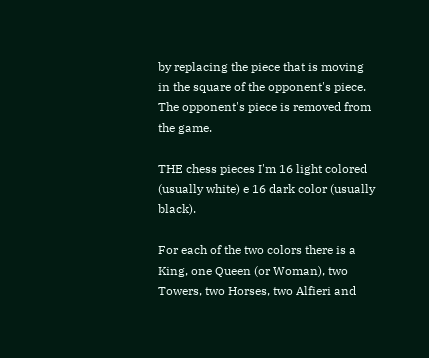by replacing the piece that is moving in the square of the opponent's piece. The opponent's piece is removed from the game.

THE chess pieces I'm 16 light colored (usually white) e 16 dark color (usually black).

For each of the two colors there is a King, one Queen (or Woman), two Towers, two Horses, two Alfieri and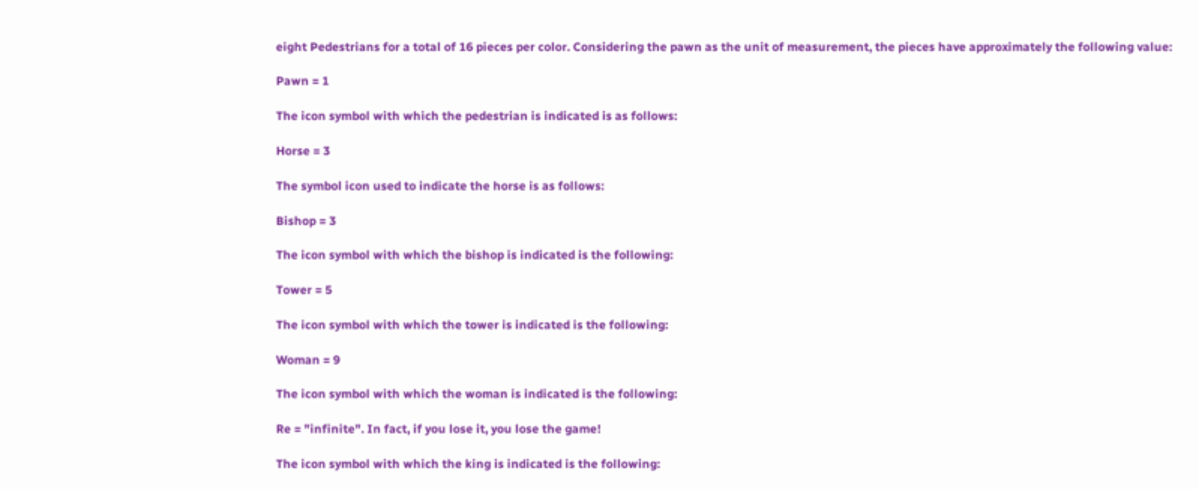eight Pedestrians for a total of 16 pieces per color. Considering the pawn as the unit of measurement, the pieces have approximately the following value:

Pawn = 1

The icon symbol with which the pedestrian is indicated is as follows:

Horse = 3

The symbol icon used to indicate the horse is as follows:

Bishop = 3

The icon symbol with which the bishop is indicated is the following:

Tower = 5

The icon symbol with which the tower is indicated is the following:

Woman = 9

The icon symbol with which the woman is indicated is the following:

Re = "infinite". In fact, if you lose it, you lose the game!

The icon symbol with which the king is indicated is the following: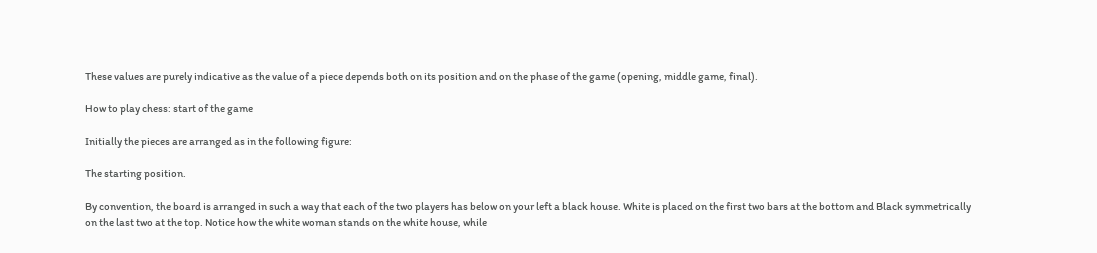These values are purely indicative as the value of a piece depends both on its position and on the phase of the game (opening, middle game, final).

How to play chess: start of the game

Initially the pieces are arranged as in the following figure:

The starting position.

By convention, the board is arranged in such a way that each of the two players has below on your left a black house. White is placed on the first two bars at the bottom and Black symmetrically on the last two at the top. Notice how the white woman stands on the white house, while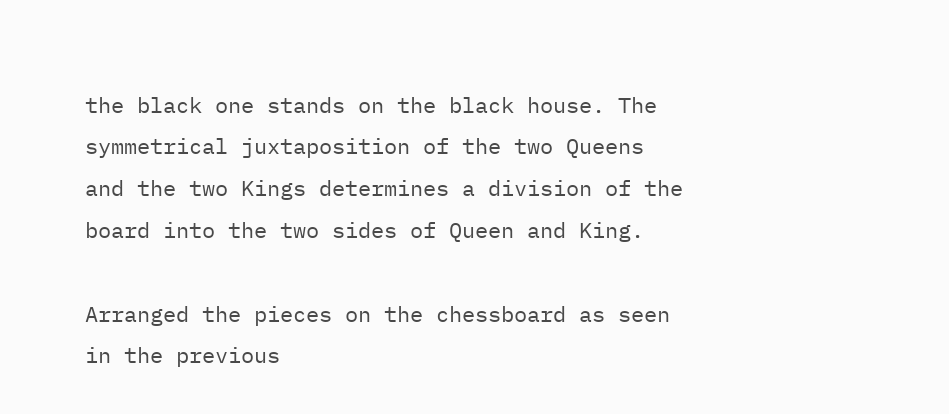the black one stands on the black house. The symmetrical juxtaposition of the two Queens and the two Kings determines a division of the board into the two sides of Queen and King.

Arranged the pieces on the chessboard as seen in the previous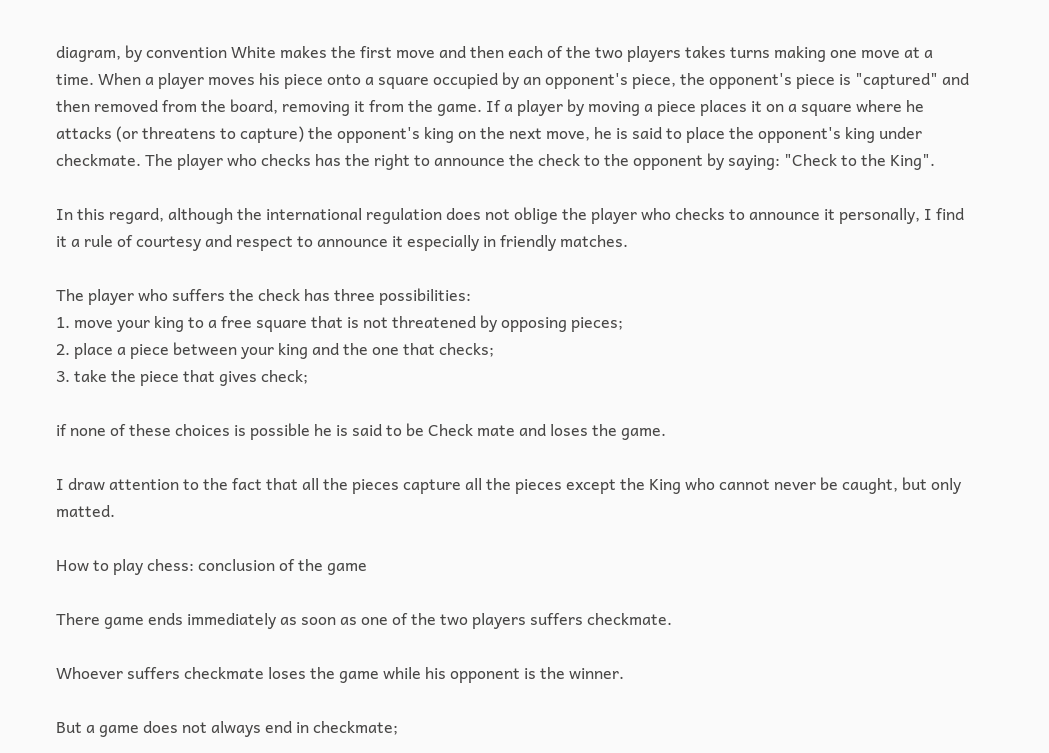diagram, by convention White makes the first move and then each of the two players takes turns making one move at a time. When a player moves his piece onto a square occupied by an opponent's piece, the opponent's piece is "captured" and then removed from the board, removing it from the game. If a player by moving a piece places it on a square where he attacks (or threatens to capture) the opponent's king on the next move, he is said to place the opponent's king under checkmate. The player who checks has the right to announce the check to the opponent by saying: "Check to the King".

In this regard, although the international regulation does not oblige the player who checks to announce it personally, I find it a rule of courtesy and respect to announce it especially in friendly matches.

The player who suffers the check has three possibilities:
1. move your king to a free square that is not threatened by opposing pieces;
2. place a piece between your king and the one that checks;
3. take the piece that gives check;

if none of these choices is possible he is said to be Check mate and loses the game.

I draw attention to the fact that all the pieces capture all the pieces except the King who cannot never be caught, but only matted.

How to play chess: conclusion of the game

There game ends immediately as soon as one of the two players suffers checkmate.

Whoever suffers checkmate loses the game while his opponent is the winner.

But a game does not always end in checkmate;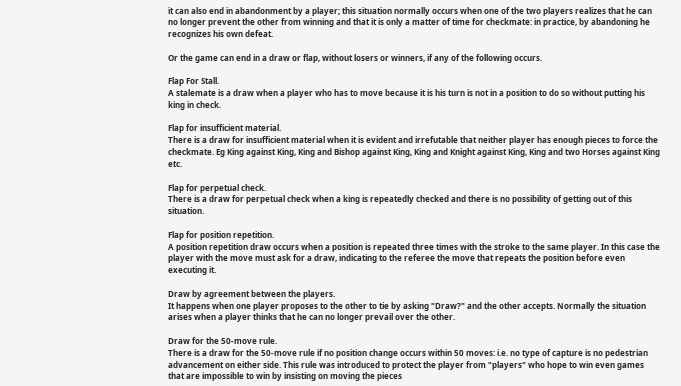it can also end in abandonment by a player; this situation normally occurs when one of the two players realizes that he can no longer prevent the other from winning and that it is only a matter of time for checkmate: in practice, by abandoning he recognizes his own defeat.

Or the game can end in a draw or flap, without losers or winners, if any of the following occurs.

Flap For Stall.
A stalemate is a draw when a player who has to move because it is his turn is not in a position to do so without putting his king in check.

Flap for insufficient material.
There is a draw for insufficient material when it is evident and irrefutable that neither player has enough pieces to force the checkmate. Eg King against King, King and Bishop against King, King and Knight against King, King and two Horses against King etc.

Flap for perpetual check.
There is a draw for perpetual check when a king is repeatedly checked and there is no possibility of getting out of this situation.

Flap for position repetition.
A position repetition draw occurs when a position is repeated three times with the stroke to the same player. In this case the player with the move must ask for a draw, indicating to the referee the move that repeats the position before even executing it.

Draw by agreement between the players.
It happens when one player proposes to the other to tie by asking "Draw?" and the other accepts. Normally the situation arises when a player thinks that he can no longer prevail over the other.

Draw for the 50-move rule.
There is a draw for the 50-move rule if no position change occurs within 50 moves: i.e. no type of capture is no pedestrian advancement on either side. This rule was introduced to protect the player from "players" who hope to win even games that are impossible to win by insisting on moving the pieces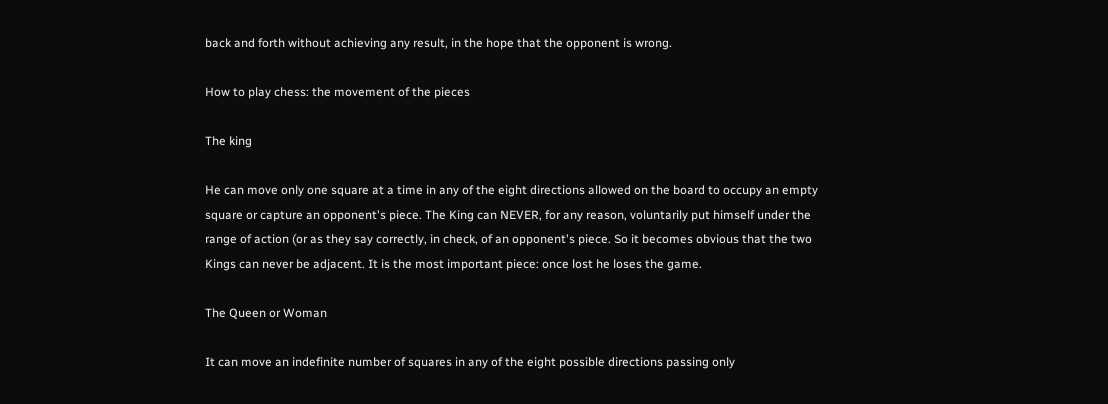back and forth without achieving any result, in the hope that the opponent is wrong.

How to play chess: the movement of the pieces

The king

He can move only one square at a time in any of the eight directions allowed on the board to occupy an empty square or capture an opponent's piece. The King can NEVER, for any reason, voluntarily put himself under the range of action (or as they say correctly, in check, of an opponent's piece. So it becomes obvious that the two Kings can never be adjacent. It is the most important piece: once lost he loses the game.

The Queen or Woman

It can move an indefinite number of squares in any of the eight possible directions passing only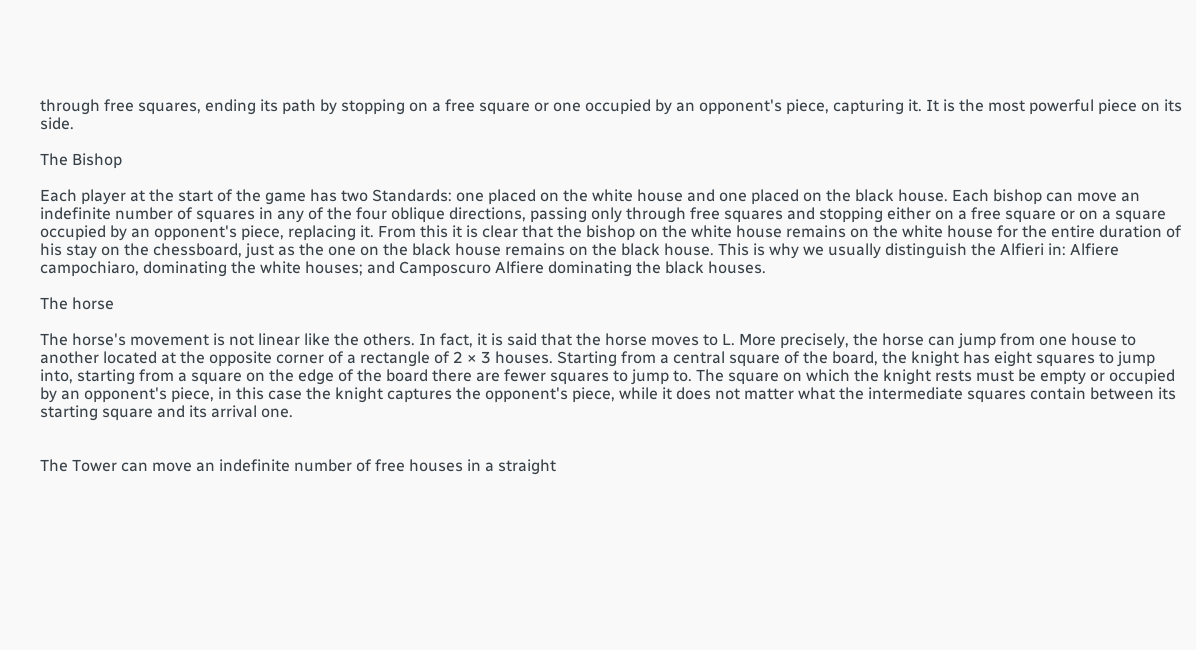through free squares, ending its path by stopping on a free square or one occupied by an opponent's piece, capturing it. It is the most powerful piece on its side.

The Bishop

Each player at the start of the game has two Standards: one placed on the white house and one placed on the black house. Each bishop can move an indefinite number of squares in any of the four oblique directions, passing only through free squares and stopping either on a free square or on a square occupied by an opponent's piece, replacing it. From this it is clear that the bishop on the white house remains on the white house for the entire duration of his stay on the chessboard, just as the one on the black house remains on the black house. This is why we usually distinguish the Alfieri in: Alfiere campochiaro, dominating the white houses; and Camposcuro Alfiere dominating the black houses.

The horse

The horse's movement is not linear like the others. In fact, it is said that the horse moves to L. More precisely, the horse can jump from one house to another located at the opposite corner of a rectangle of 2 × 3 houses. Starting from a central square of the board, the knight has eight squares to jump into, starting from a square on the edge of the board there are fewer squares to jump to. The square on which the knight rests must be empty or occupied by an opponent's piece, in this case the knight captures the opponent's piece, while it does not matter what the intermediate squares contain between its starting square and its arrival one.


The Tower can move an indefinite number of free houses in a straight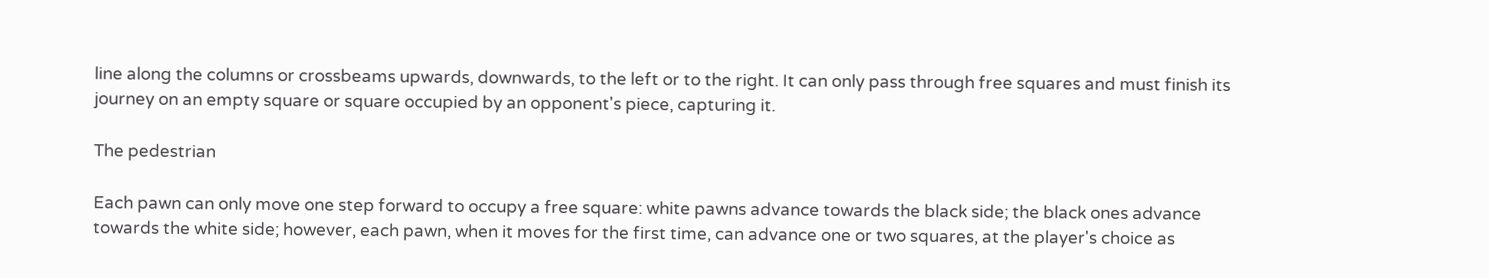line along the columns or crossbeams upwards, downwards, to the left or to the right. It can only pass through free squares and must finish its journey on an empty square or square occupied by an opponent's piece, capturing it.

The pedestrian

Each pawn can only move one step forward to occupy a free square: white pawns advance towards the black side; the black ones advance towards the white side; however, each pawn, when it moves for the first time, can advance one or two squares, at the player's choice as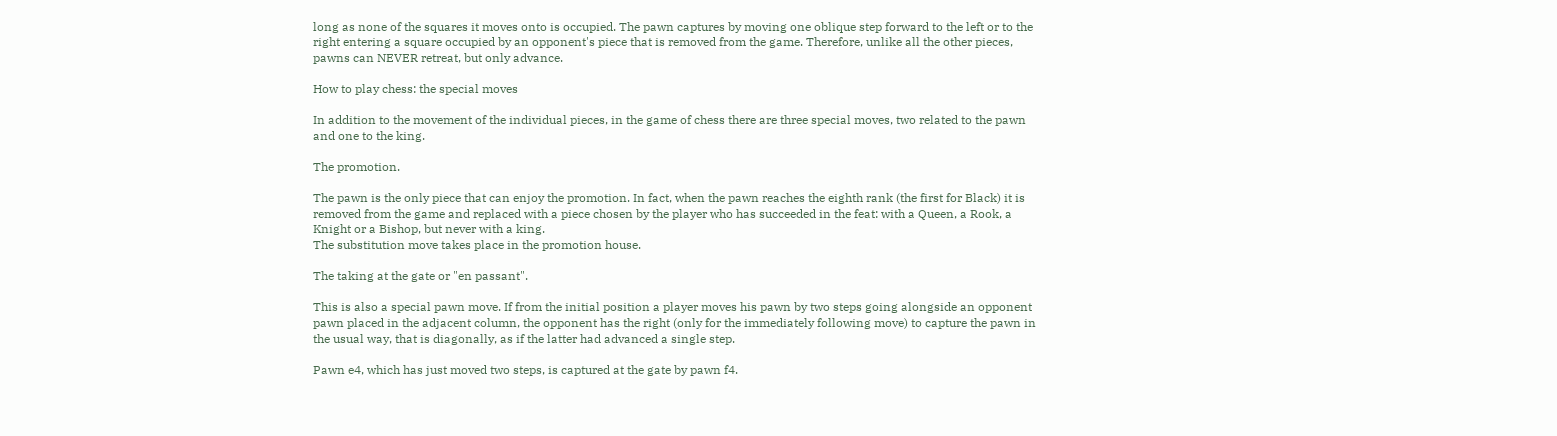long as none of the squares it moves onto is occupied. The pawn captures by moving one oblique step forward to the left or to the right entering a square occupied by an opponent's piece that is removed from the game. Therefore, unlike all the other pieces, pawns can NEVER retreat, but only advance.

How to play chess: the special moves

In addition to the movement of the individual pieces, in the game of chess there are three special moves, two related to the pawn and one to the king.

The promotion.

The pawn is the only piece that can enjoy the promotion. In fact, when the pawn reaches the eighth rank (the first for Black) it is removed from the game and replaced with a piece chosen by the player who has succeeded in the feat: with a Queen, a Rook, a Knight or a Bishop, but never with a king.
The substitution move takes place in the promotion house.

The taking at the gate or "en passant".

This is also a special pawn move. If from the initial position a player moves his pawn by two steps going alongside an opponent pawn placed in the adjacent column, the opponent has the right (only for the immediately following move) to capture the pawn in the usual way, that is diagonally, as if the latter had advanced a single step.

Pawn e4, which has just moved two steps, is captured at the gate by pawn f4.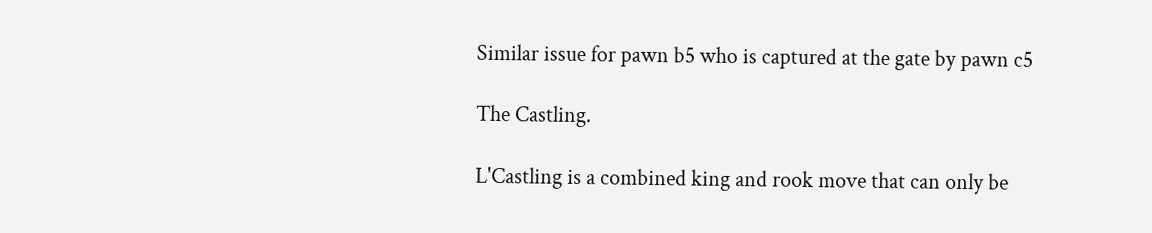Similar issue for pawn b5 who is captured at the gate by pawn c5

The Castling.

L'Castling is a combined king and rook move that can only be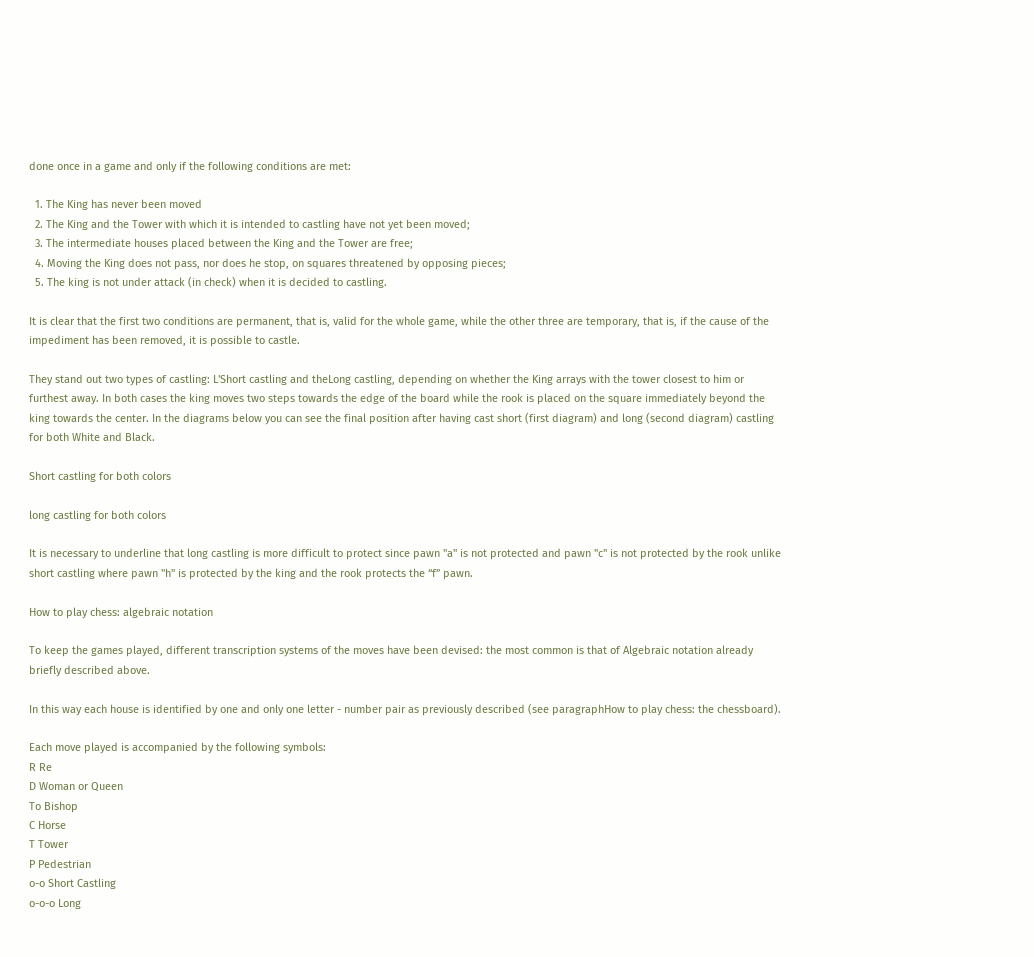done once in a game and only if the following conditions are met:

  1. The King has never been moved
  2. The King and the Tower with which it is intended to castling have not yet been moved;
  3. The intermediate houses placed between the King and the Tower are free;
  4. Moving the King does not pass, nor does he stop, on squares threatened by opposing pieces;
  5. The king is not under attack (in check) when it is decided to castling.

It is clear that the first two conditions are permanent, that is, valid for the whole game, while the other three are temporary, that is, if the cause of the impediment has been removed, it is possible to castle.

They stand out two types of castling: L'Short castling and theLong castling, depending on whether the King arrays with the tower closest to him or furthest away. In both cases the king moves two steps towards the edge of the board while the rook is placed on the square immediately beyond the king towards the center. In the diagrams below you can see the final position after having cast short (first diagram) and long (second diagram) castling for both White and Black.

Short castling for both colors

long castling for both colors

It is necessary to underline that long castling is more difficult to protect since pawn "a" is not protected and pawn "c" is not protected by the rook unlike short castling where pawn "h" is protected by the king and the rook protects the “f” pawn.

How to play chess: algebraic notation

To keep the games played, different transcription systems of the moves have been devised: the most common is that of Algebraic notation already briefly described above.

In this way each house is identified by one and only one letter - number pair as previously described (see paragraphHow to play chess: the chessboard).

Each move played is accompanied by the following symbols:
R Re
D Woman or Queen
To Bishop
C Horse
T Tower
P Pedestrian
o-o Short Castling
o-o-o Long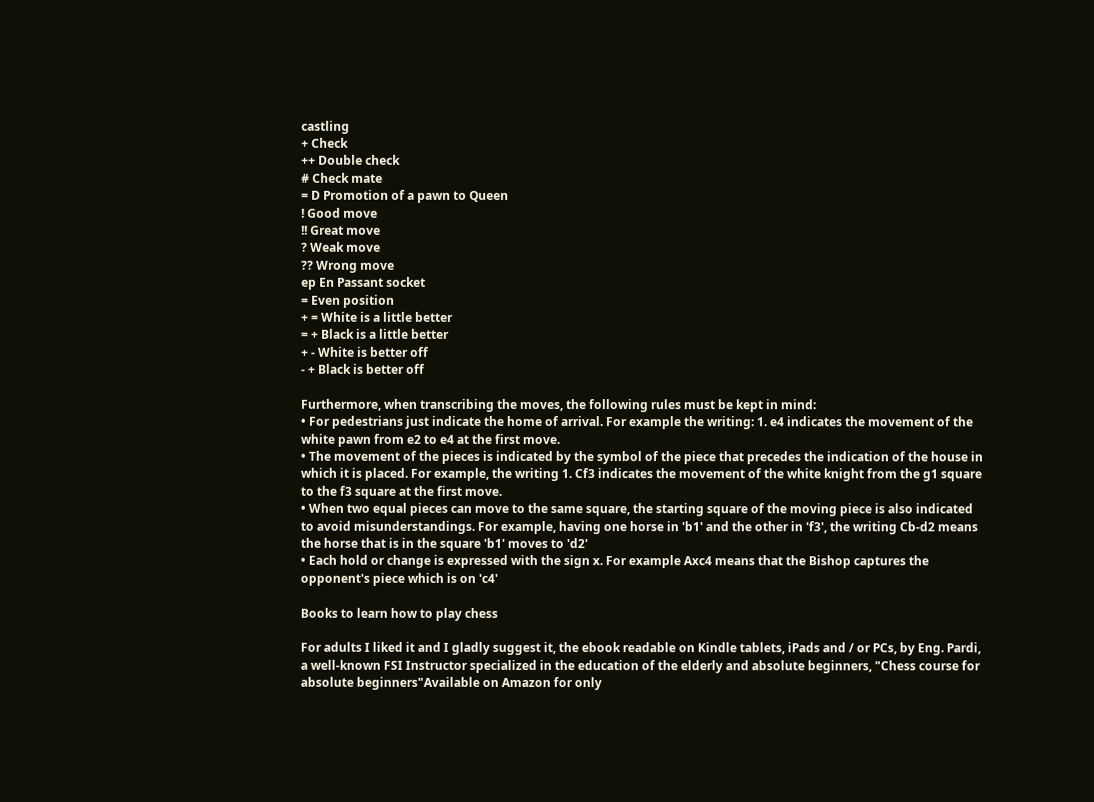castling
+ Check
++ Double check
# Check mate
= D Promotion of a pawn to Queen
! Good move
!! Great move
? Weak move
?? Wrong move
ep En Passant socket
= Even position
+ = White is a little better
= + Black is a little better
+ - White is better off
- + Black is better off

Furthermore, when transcribing the moves, the following rules must be kept in mind:
• For pedestrians just indicate the home of arrival. For example the writing: 1. e4 indicates the movement of the white pawn from e2 to e4 at the first move.
• The movement of the pieces is indicated by the symbol of the piece that precedes the indication of the house in which it is placed. For example, the writing 1. Cf3 indicates the movement of the white knight from the g1 square to the f3 square at the first move.
• When two equal pieces can move to the same square, the starting square of the moving piece is also indicated to avoid misunderstandings. For example, having one horse in 'b1' and the other in 'f3', the writing Cb-d2 means the horse that is in the square 'b1' moves to 'd2'
• Each hold or change is expressed with the sign x. For example Axc4 means that the Bishop captures the opponent's piece which is on 'c4'

Books to learn how to play chess

For adults I liked it and I gladly suggest it, the ebook readable on Kindle tablets, iPads and / or PCs, by Eng. Pardi, a well-known FSI Instructor specialized in the education of the elderly and absolute beginners, "Chess course for absolute beginners"Available on Amazon for only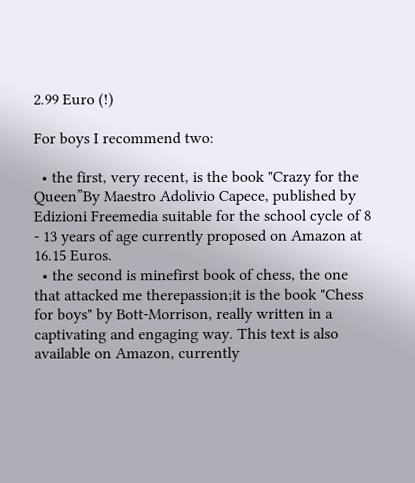2.99 Euro (!)

For boys I recommend two:

  • the first, very recent, is the book "Crazy for the Queen”By Maestro Adolivio Capece, published by Edizioni Freemedia suitable for the school cycle of 8 - 13 years of age currently proposed on Amazon at 16.15 Euros.
  • the second is minefirst book of chess, the one that attacked me therepassion;it is the book "Chess for boys" by Bott-Morrison, really written in a captivating and engaging way. This text is also available on Amazon, currently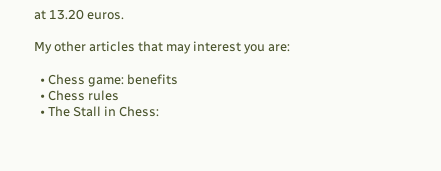at 13.20 euros.

My other articles that may interest you are:

  • Chess game: benefits
  • Chess rules
  • The Stall in Chess: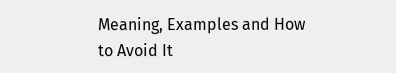Meaning, Examples and How to Avoid It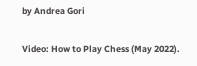by Andrea Gori

Video: How to Play Chess (May 2022).